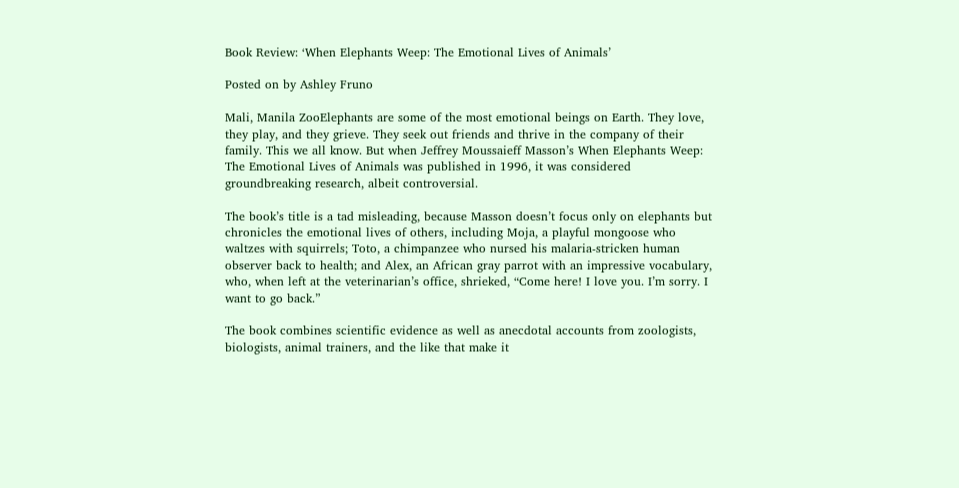Book Review: ‘When Elephants Weep: The Emotional Lives of Animals’

Posted on by Ashley Fruno

Mali, Manila ZooElephants are some of the most emotional beings on Earth. They love, they play, and they grieve. They seek out friends and thrive in the company of their family. This we all know. But when Jeffrey Moussaieff Masson’s When Elephants Weep: The Emotional Lives of Animals was published in 1996, it was considered groundbreaking research, albeit controversial.

The book’s title is a tad misleading, because Masson doesn’t focus only on elephants but chronicles the emotional lives of others, including Moja, a playful mongoose who waltzes with squirrels; Toto, a chimpanzee who nursed his malaria-stricken human observer back to health; and Alex, an African gray parrot with an impressive vocabulary, who, when left at the veterinarian’s office, shrieked, “Come here! I love you. I’m sorry. I want to go back.”

The book combines scientific evidence as well as anecdotal accounts from zoologists, biologists, animal trainers, and the like that make it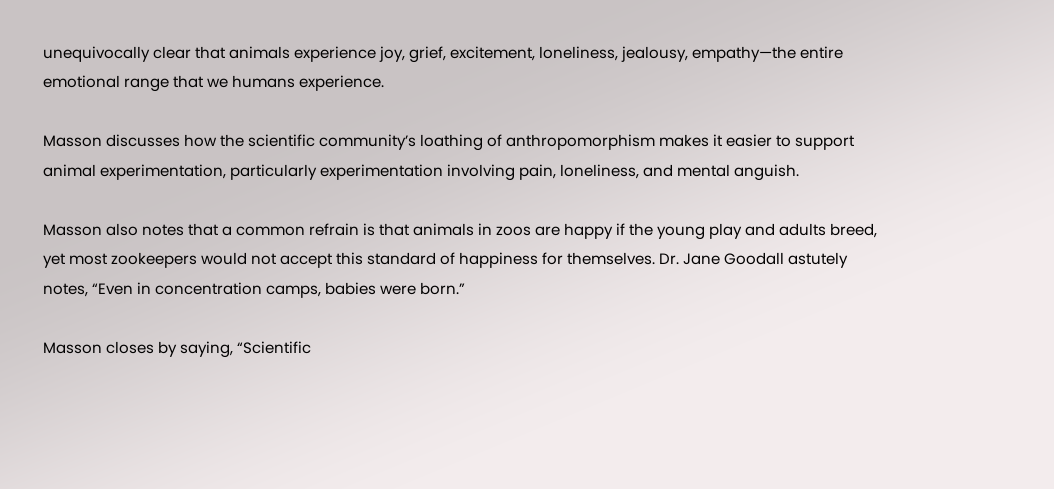unequivocally clear that animals experience joy, grief, excitement, loneliness, jealousy, empathy—the entire emotional range that we humans experience.

Masson discusses how the scientific community’s loathing of anthropomorphism makes it easier to support animal experimentation, particularly experimentation involving pain, loneliness, and mental anguish.

Masson also notes that a common refrain is that animals in zoos are happy if the young play and adults breed, yet most zookeepers would not accept this standard of happiness for themselves. Dr. Jane Goodall astutely notes, “Even in concentration camps, babies were born.”

Masson closes by saying, “Scientific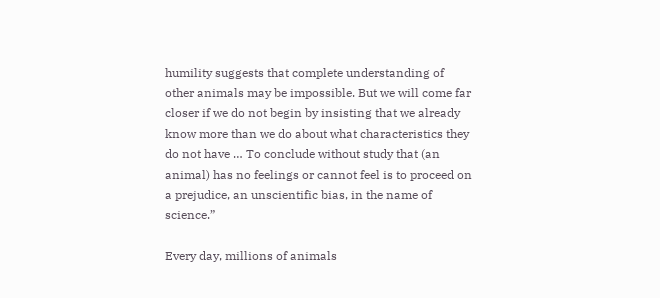humility suggests that complete understanding of other animals may be impossible. But we will come far closer if we do not begin by insisting that we already know more than we do about what characteristics they do not have … To conclude without study that (an animal) has no feelings or cannot feel is to proceed on a prejudice, an unscientific bias, in the name of science.”

Every day, millions of animals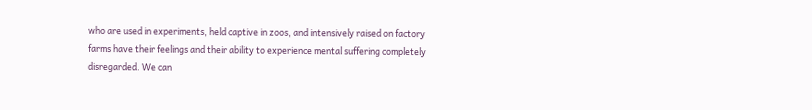who are used in experiments, held captive in zoos, and intensively raised on factory farms have their feelings and their ability to experience mental suffering completely disregarded. We can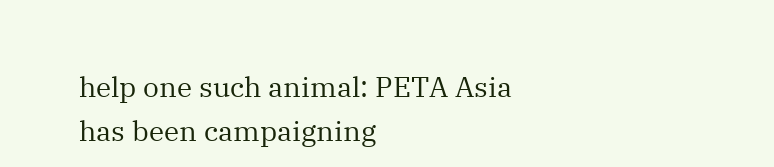help one such animal: PETA Asia has been campaigning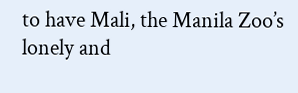to have Mali, the Manila Zoo’s lonely and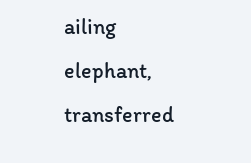ailing elephant, transferred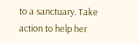to a sanctuary. Take action to help her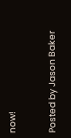now!

Posted by Jason Baker